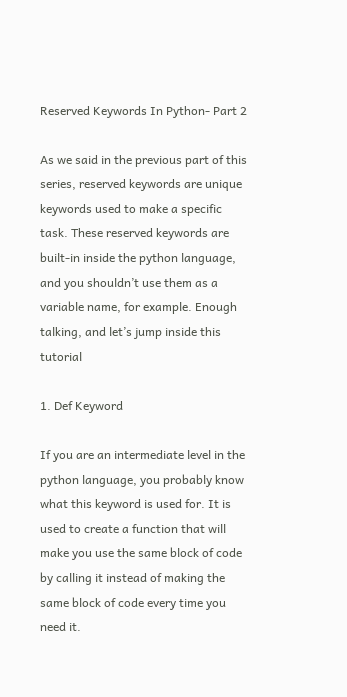Reserved Keywords In Python- Part 2

As we said in the previous part of this series, reserved keywords are unique keywords used to make a specific task. These reserved keywords are built-in inside the python language, and you shouldn’t use them as a variable name, for example. Enough talking, and let’s jump inside this tutorial

1. Def Keyword

If you are an intermediate level in the python language, you probably know what this keyword is used for. It is used to create a function that will make you use the same block of code by calling it instead of making the same block of code every time you need it.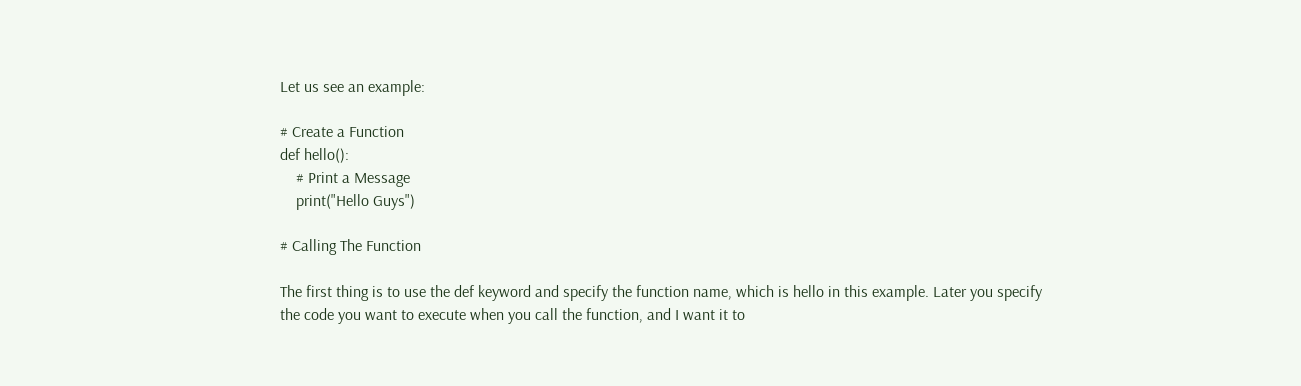Let us see an example:

# Create a Function
def hello():
    # Print a Message
    print("Hello Guys")

# Calling The Function

The first thing is to use the def keyword and specify the function name, which is hello in this example. Later you specify the code you want to execute when you call the function, and I want it to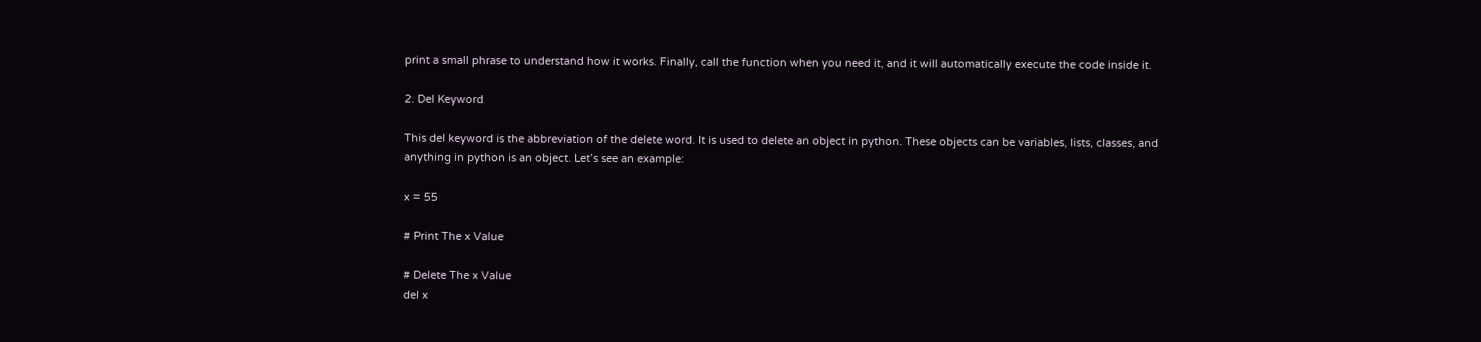print a small phrase to understand how it works. Finally, call the function when you need it, and it will automatically execute the code inside it.

2. Del Keyword

This del keyword is the abbreviation of the delete word. It is used to delete an object in python. These objects can be variables, lists, classes, and anything in python is an object. Let’s see an example:

x = 55

# Print The x Value

# Delete The x Value
del x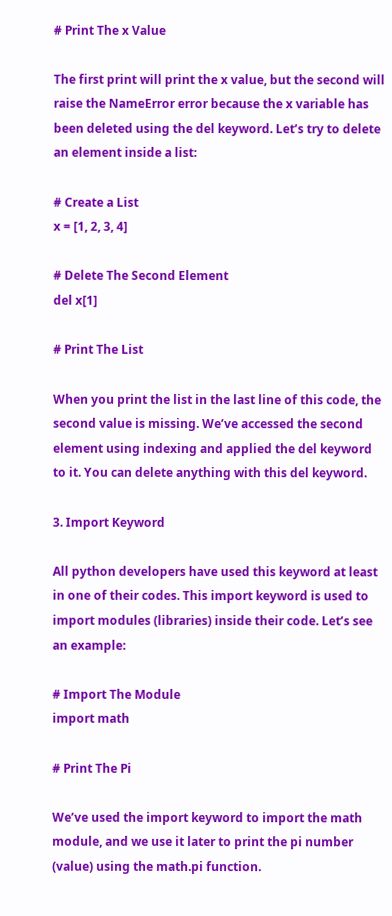# Print The x Value

The first print will print the x value, but the second will raise the NameError error because the x variable has been deleted using the del keyword. Let’s try to delete an element inside a list:

# Create a List
x = [1, 2, 3, 4]

# Delete The Second Element
del x[1]

# Print The List

When you print the list in the last line of this code, the second value is missing. We’ve accessed the second element using indexing and applied the del keyword to it. You can delete anything with this del keyword.

3. Import Keyword

All python developers have used this keyword at least in one of their codes. This import keyword is used to import modules (libraries) inside their code. Let’s see an example:

# Import The Module
import math

# Print The Pi

We’ve used the import keyword to import the math module, and we use it later to print the pi number (value) using the math.pi function.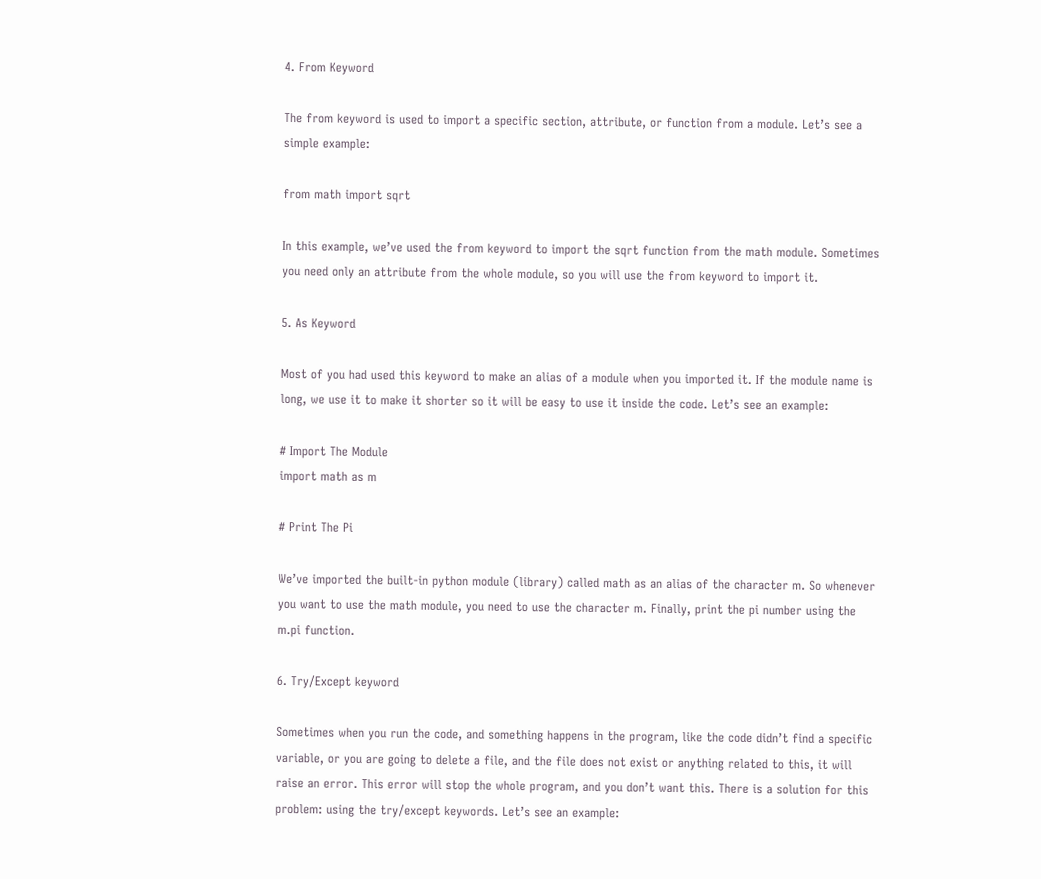4. From Keyword

The from keyword is used to import a specific section, attribute, or function from a module. Let’s see a simple example:

from math import sqrt

In this example, we’ve used the from keyword to import the sqrt function from the math module. Sometimes you need only an attribute from the whole module, so you will use the from keyword to import it.

5. As Keyword

Most of you had used this keyword to make an alias of a module when you imported it. If the module name is long, we use it to make it shorter so it will be easy to use it inside the code. Let’s see an example:

# Import The Module
import math as m

# Print The Pi

We’ve imported the built-in python module (library) called math as an alias of the character m. So whenever you want to use the math module, you need to use the character m. Finally, print the pi number using the m.pi function.

6. Try/Except keyword

Sometimes when you run the code, and something happens in the program, like the code didn’t find a specific variable, or you are going to delete a file, and the file does not exist or anything related to this, it will raise an error. This error will stop the whole program, and you don’t want this. There is a solution for this problem: using the try/except keywords. Let’s see an example: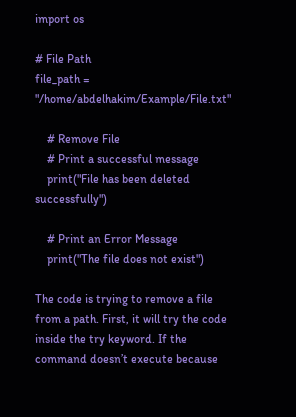import os

# File Path
file_path = "/home/abdelhakim/Example/File.txt"

    # Remove File
    # Print a successful message
    print("File has been deleted successfully")

    # Print an Error Message
    print("The file does not exist")

The code is trying to remove a file from a path. First, it will try the code inside the try keyword. If the command doesn’t execute because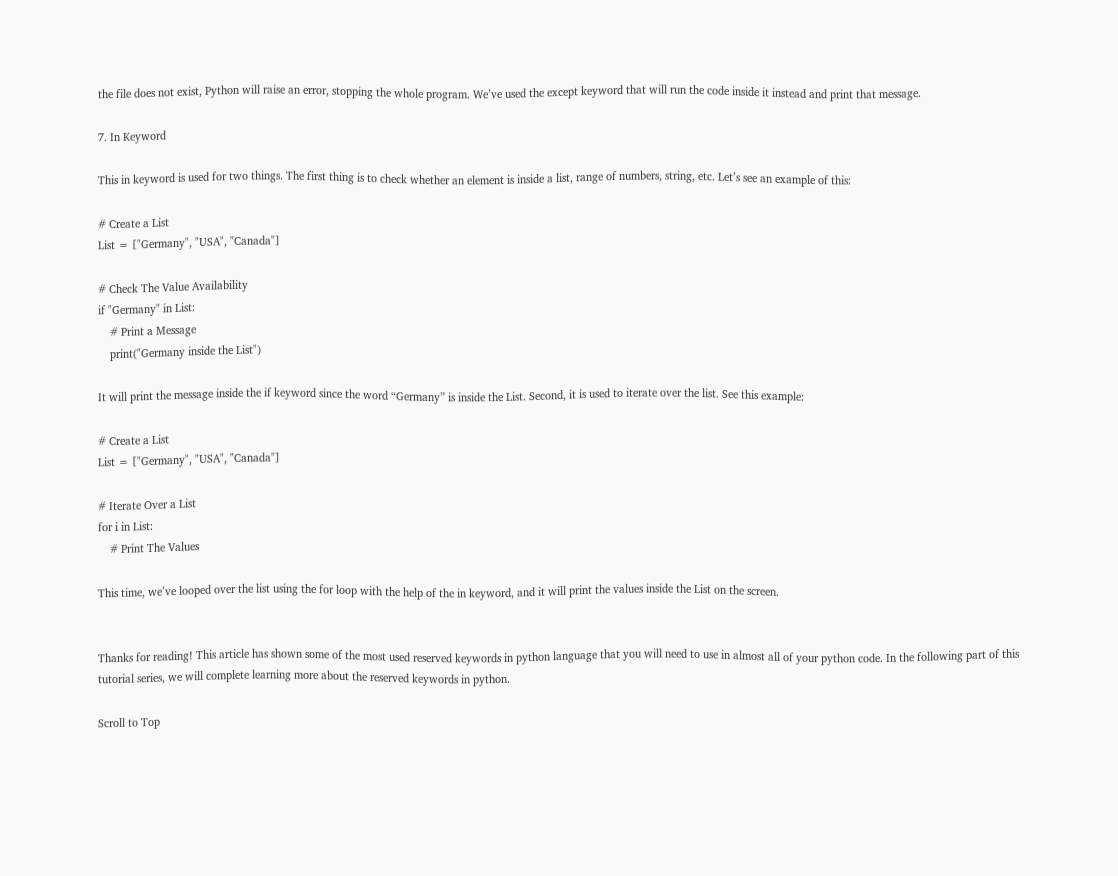the file does not exist, Python will raise an error, stopping the whole program. We’ve used the except keyword that will run the code inside it instead and print that message.

7. In Keyword

This in keyword is used for two things. The first thing is to check whether an element is inside a list, range of numbers, string, etc. Let’s see an example of this:

# Create a List
List = ["Germany", "USA", "Canada"]

# Check The Value Availability
if "Germany" in List:
    # Print a Message
    print("Germany inside the List")

It will print the message inside the if keyword since the word “Germany” is inside the List. Second, it is used to iterate over the list. See this example:

# Create a List
List = ["Germany", "USA", "Canada"]

# Iterate Over a List
for i in List:
    # Print The Values

This time, we’ve looped over the list using the for loop with the help of the in keyword, and it will print the values inside the List on the screen.


Thanks for reading! This article has shown some of the most used reserved keywords in python language that you will need to use in almost all of your python code. In the following part of this tutorial series, we will complete learning more about the reserved keywords in python.

Scroll to Top